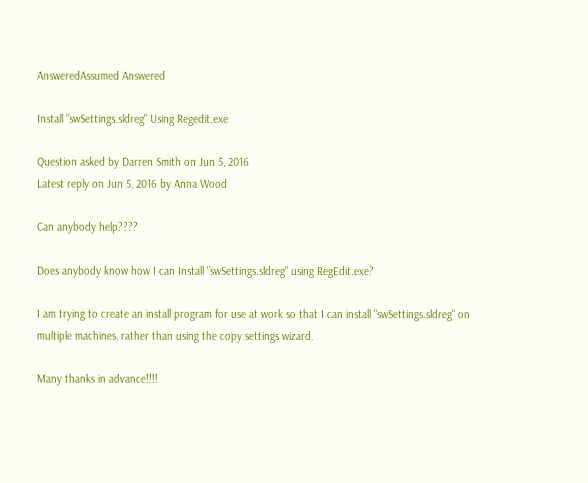AnsweredAssumed Answered

Install "swSettings.sldreg" Using Regedit.exe

Question asked by Darren Smith on Jun 5, 2016
Latest reply on Jun 5, 2016 by Anna Wood

Can anybody help????

Does anybody know how I can Install "swSettings.sldreg" using RegEdit.exe?

I am trying to create an install program for use at work so that I can install "swSettings.sldreg" on multiple machines, rather than using the copy settings wizard.

Many thanks in advance!!!!